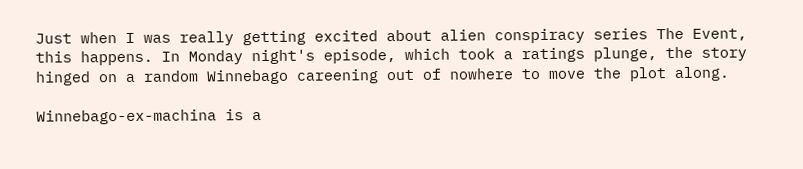Just when I was really getting excited about alien conspiracy series The Event, this happens. In Monday night's episode, which took a ratings plunge, the story hinged on a random Winnebago careening out of nowhere to move the plot along.

Winnebago-ex-machina is a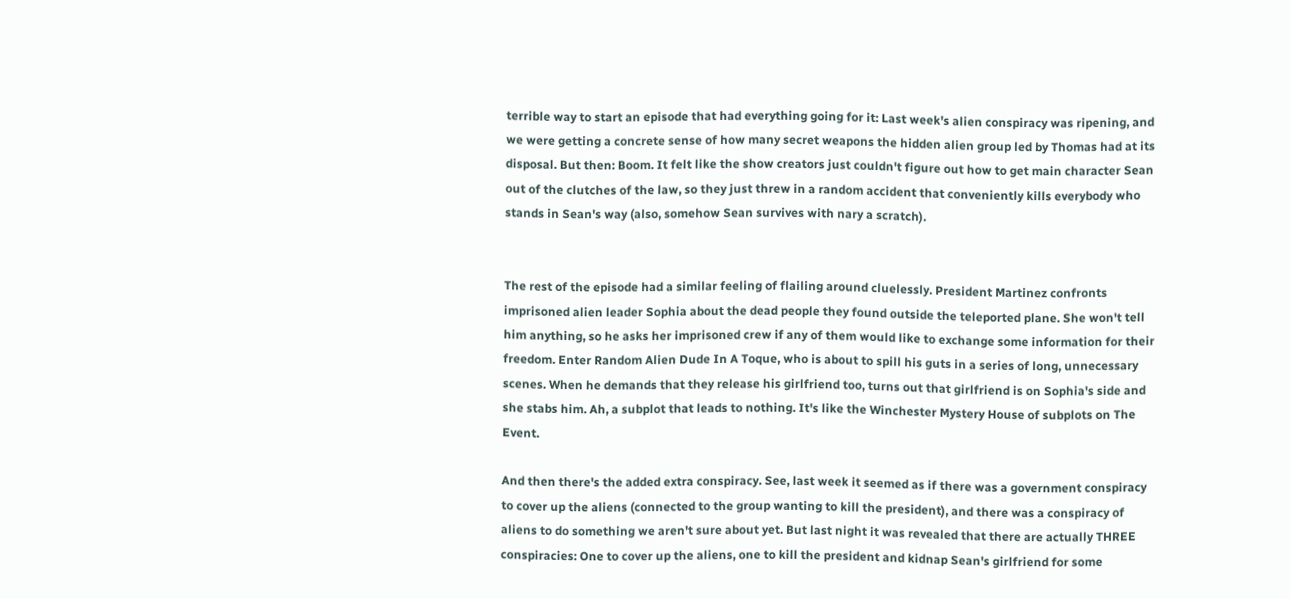terrible way to start an episode that had everything going for it: Last week's alien conspiracy was ripening, and we were getting a concrete sense of how many secret weapons the hidden alien group led by Thomas had at its disposal. But then: Boom. It felt like the show creators just couldn't figure out how to get main character Sean out of the clutches of the law, so they just threw in a random accident that conveniently kills everybody who stands in Sean's way (also, somehow Sean survives with nary a scratch).


The rest of the episode had a similar feeling of flailing around cluelessly. President Martinez confronts imprisoned alien leader Sophia about the dead people they found outside the teleported plane. She won't tell him anything, so he asks her imprisoned crew if any of them would like to exchange some information for their freedom. Enter Random Alien Dude In A Toque, who is about to spill his guts in a series of long, unnecessary scenes. When he demands that they release his girlfriend too, turns out that girlfriend is on Sophia's side and she stabs him. Ah, a subplot that leads to nothing. It's like the Winchester Mystery House of subplots on The Event.

And then there's the added extra conspiracy. See, last week it seemed as if there was a government conspiracy to cover up the aliens (connected to the group wanting to kill the president), and there was a conspiracy of aliens to do something we aren't sure about yet. But last night it was revealed that there are actually THREE conspiracies: One to cover up the aliens, one to kill the president and kidnap Sean's girlfriend for some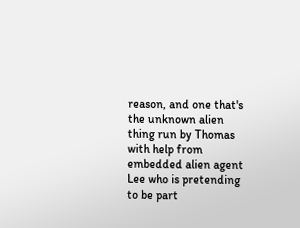reason, and one that's the unknown alien thing run by Thomas with help from embedded alien agent Lee who is pretending to be part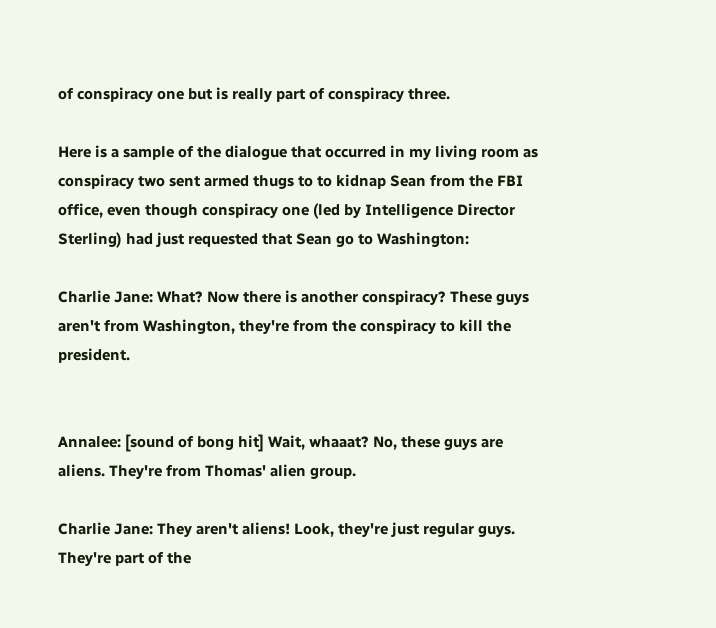of conspiracy one but is really part of conspiracy three.

Here is a sample of the dialogue that occurred in my living room as conspiracy two sent armed thugs to to kidnap Sean from the FBI office, even though conspiracy one (led by Intelligence Director Sterling) had just requested that Sean go to Washington:

Charlie Jane: What? Now there is another conspiracy? These guys aren't from Washington, they're from the conspiracy to kill the president.


Annalee: [sound of bong hit] Wait, whaaat? No, these guys are aliens. They're from Thomas' alien group.

Charlie Jane: They aren't aliens! Look, they're just regular guys. They're part of the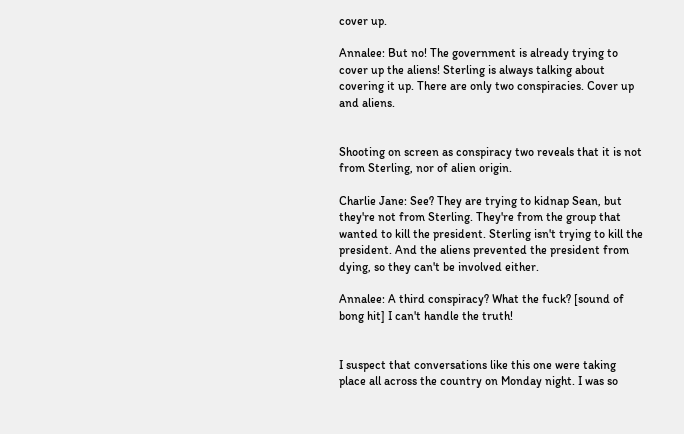cover up.

Annalee: But no! The government is already trying to cover up the aliens! Sterling is always talking about covering it up. There are only two conspiracies. Cover up and aliens.


Shooting on screen as conspiracy two reveals that it is not from Sterling, nor of alien origin.

Charlie Jane: See? They are trying to kidnap Sean, but they're not from Sterling. They're from the group that wanted to kill the president. Sterling isn't trying to kill the president. And the aliens prevented the president from dying, so they can't be involved either.

Annalee: A third conspiracy? What the fuck? [sound of bong hit] I can't handle the truth!


I suspect that conversations like this one were taking place all across the country on Monday night. I was so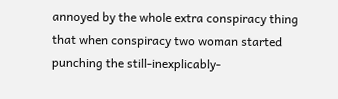annoyed by the whole extra conspiracy thing that when conspiracy two woman started punching the still-inexplicably-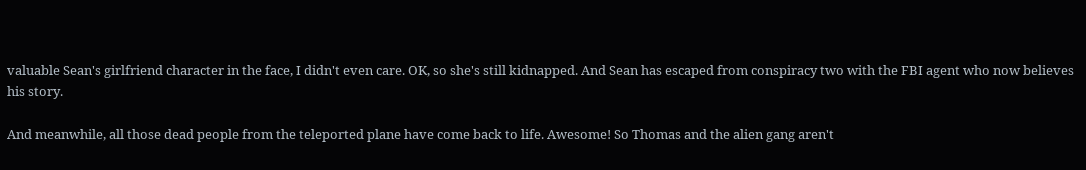valuable Sean's girlfriend character in the face, I didn't even care. OK, so she's still kidnapped. And Sean has escaped from conspiracy two with the FBI agent who now believes his story.

And meanwhile, all those dead people from the teleported plane have come back to life. Awesome! So Thomas and the alien gang aren't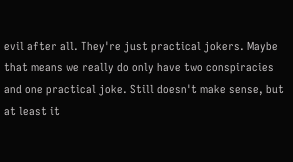evil after all. They're just practical jokers. Maybe that means we really do only have two conspiracies and one practical joke. Still doesn't make sense, but at least it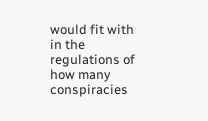would fit with in the regulations of how many conspiracies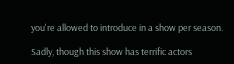you're allowed to introduce in a show per season.

Sadly, though this show has terrific actors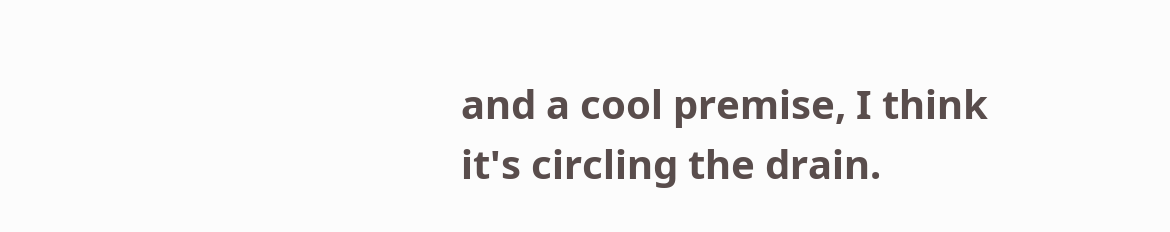and a cool premise, I think it's circling the drain.